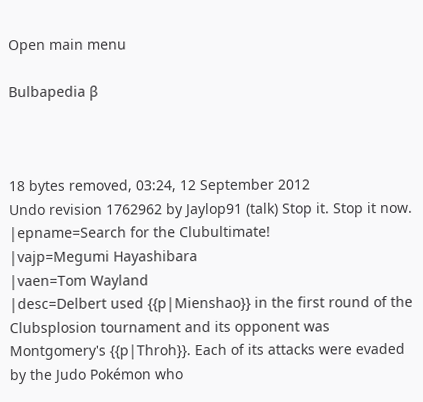Open main menu

Bulbapedia β



18 bytes removed, 03:24, 12 September 2012
Undo revision 1762962 by Jaylop91 (talk) Stop it. Stop it now.
|epname=Search for the Clubultimate!
|vajp=Megumi Hayashibara
|vaen=Tom Wayland
|desc=Delbert used {{p|Mienshao}} in the first round of the Clubsplosion tournament and its opponent was Montgomery's {{p|Throh}}. Each of its attacks were evaded by the Judo Pokémon who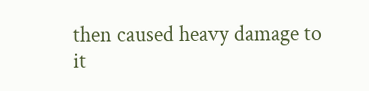then caused heavy damage to it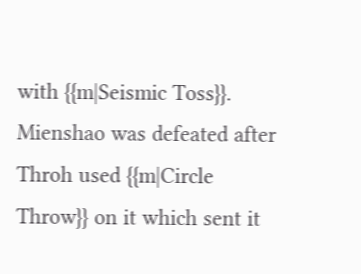with {{m|Seismic Toss}}. Mienshao was defeated after Throh used {{m|Circle Throw}} on it which sent it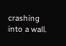crashing into a wall.